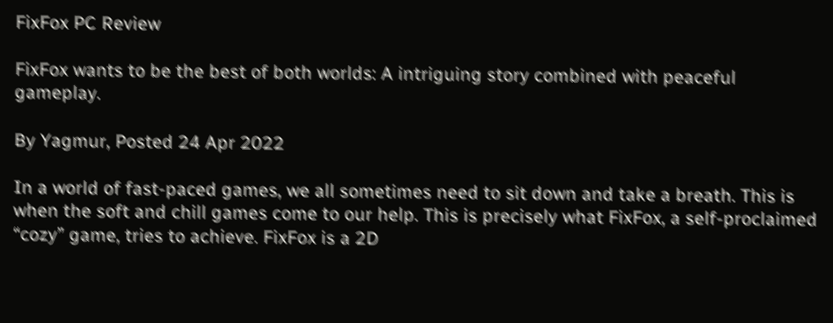FixFox PC Review

FixFox wants to be the best of both worlds: A intriguing story combined with peaceful gameplay.

By Yagmur, Posted 24 Apr 2022

In a world of fast-paced games, we all sometimes need to sit down and take a breath. This is when the soft and chill games come to our help. This is precisely what FixFox, a self-proclaimed “cozy” game, tries to achieve. FixFox is a 2D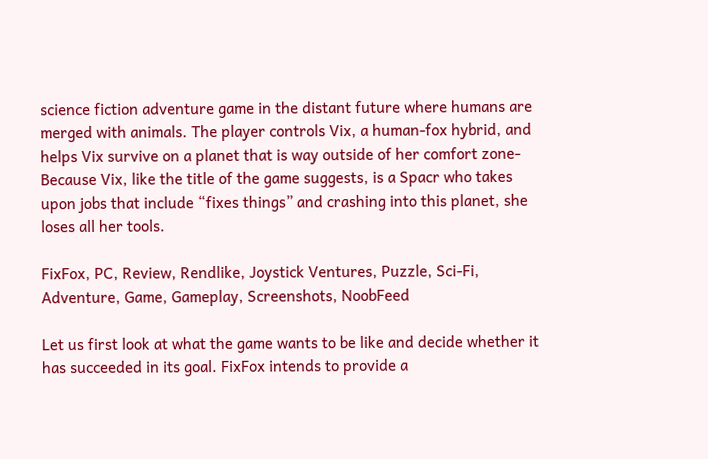science fiction adventure game in the distant future where humans are merged with animals. The player controls Vix, a human-fox hybrid, and helps Vix survive on a planet that is way outside of her comfort zone- Because Vix, like the title of the game suggests, is a Spacr who takes upon jobs that include “fixes things” and crashing into this planet, she loses all her tools.

FixFox, PC, Review, Rendlike, Joystick Ventures, Puzzle, Sci-Fi, Adventure, Game, Gameplay, Screenshots, NoobFeed

Let us first look at what the game wants to be like and decide whether it has succeeded in its goal. FixFox intends to provide a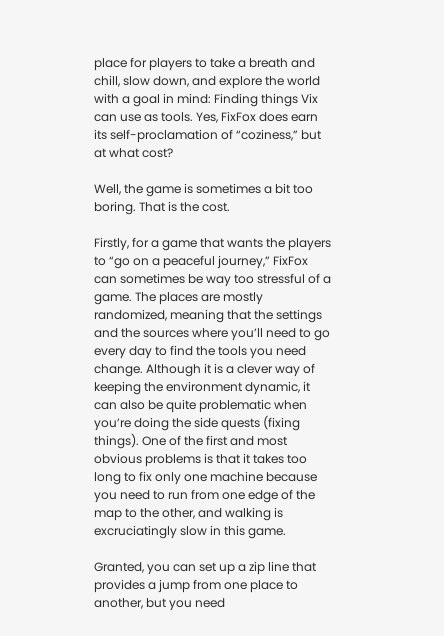place for players to take a breath and chill, slow down, and explore the world with a goal in mind: Finding things Vix can use as tools. Yes, FixFox does earn its self-proclamation of “coziness,” but at what cost?

Well, the game is sometimes a bit too boring. That is the cost.

Firstly, for a game that wants the players to “go on a peaceful journey,” FixFox can sometimes be way too stressful of a game. The places are mostly randomized, meaning that the settings and the sources where you’ll need to go every day to find the tools you need change. Although it is a clever way of keeping the environment dynamic, it can also be quite problematic when you’re doing the side quests (fixing things). One of the first and most obvious problems is that it takes too long to fix only one machine because you need to run from one edge of the map to the other, and walking is excruciatingly slow in this game.

Granted, you can set up a zip line that provides a jump from one place to another, but you need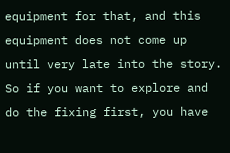equipment for that, and this equipment does not come up until very late into the story. So if you want to explore and do the fixing first, you have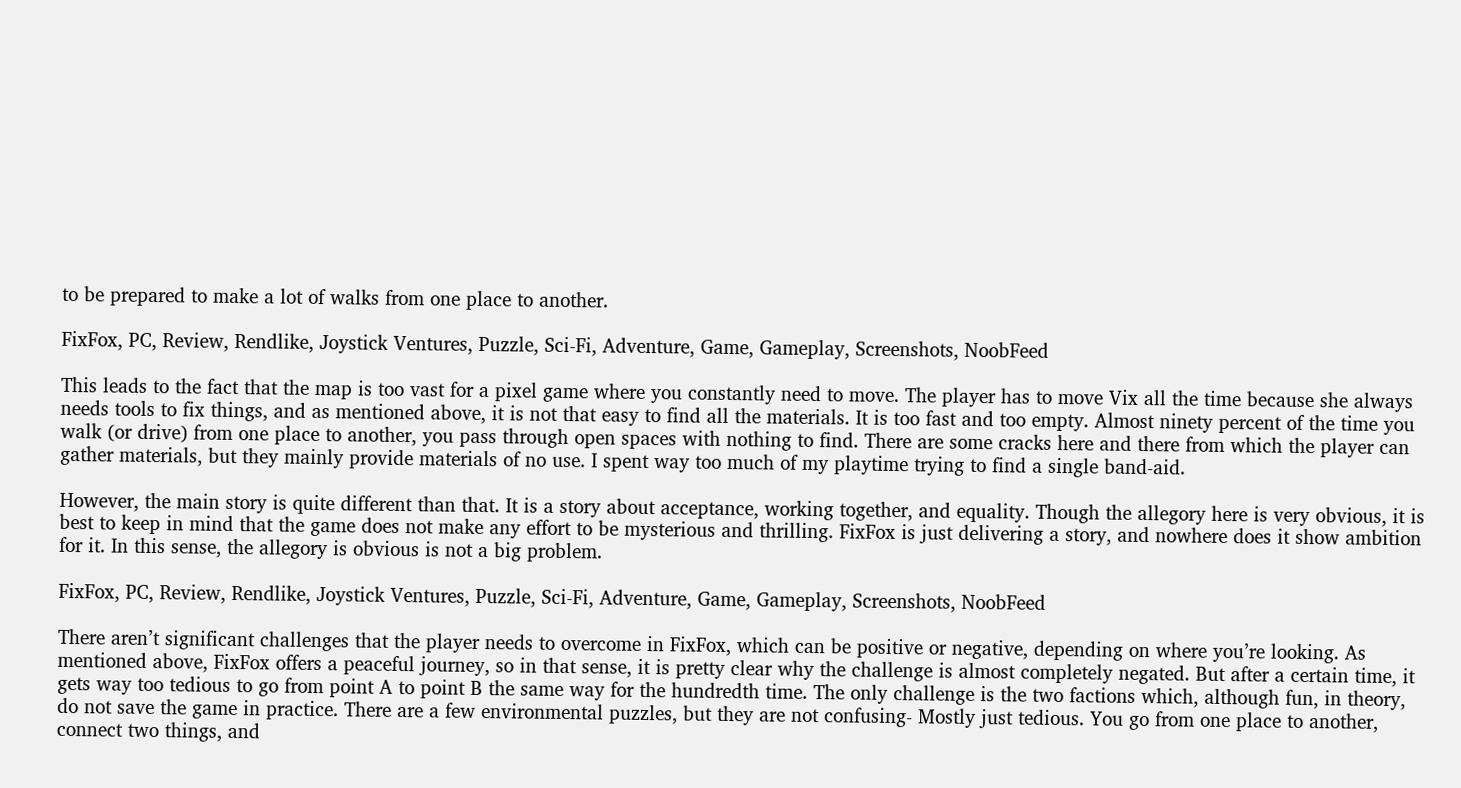to be prepared to make a lot of walks from one place to another.

FixFox, PC, Review, Rendlike, Joystick Ventures, Puzzle, Sci-Fi, Adventure, Game, Gameplay, Screenshots, NoobFeed

This leads to the fact that the map is too vast for a pixel game where you constantly need to move. The player has to move Vix all the time because she always needs tools to fix things, and as mentioned above, it is not that easy to find all the materials. It is too fast and too empty. Almost ninety percent of the time you walk (or drive) from one place to another, you pass through open spaces with nothing to find. There are some cracks here and there from which the player can gather materials, but they mainly provide materials of no use. I spent way too much of my playtime trying to find a single band-aid.

However, the main story is quite different than that. It is a story about acceptance, working together, and equality. Though the allegory here is very obvious, it is best to keep in mind that the game does not make any effort to be mysterious and thrilling. FixFox is just delivering a story, and nowhere does it show ambition for it. In this sense, the allegory is obvious is not a big problem.

FixFox, PC, Review, Rendlike, Joystick Ventures, Puzzle, Sci-Fi, Adventure, Game, Gameplay, Screenshots, NoobFeed

There aren’t significant challenges that the player needs to overcome in FixFox, which can be positive or negative, depending on where you’re looking. As mentioned above, FixFox offers a peaceful journey, so in that sense, it is pretty clear why the challenge is almost completely negated. But after a certain time, it gets way too tedious to go from point A to point B the same way for the hundredth time. The only challenge is the two factions which, although fun, in theory, do not save the game in practice. There are a few environmental puzzles, but they are not confusing- Mostly just tedious. You go from one place to another, connect two things, and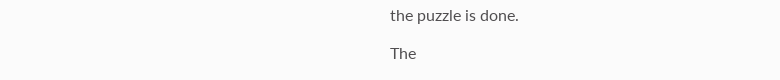the puzzle is done.

The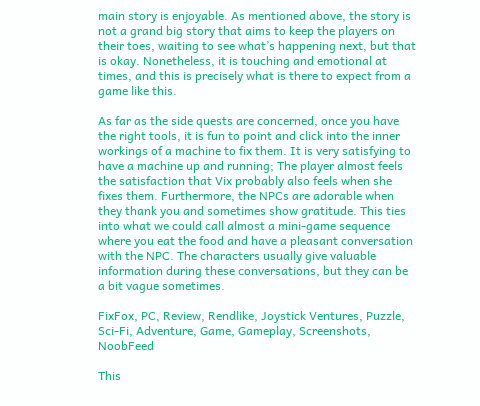main story is enjoyable. As mentioned above, the story is not a grand big story that aims to keep the players on their toes, waiting to see what’s happening next, but that is okay. Nonetheless, it is touching and emotional at times, and this is precisely what is there to expect from a game like this.

As far as the side quests are concerned, once you have the right tools, it is fun to point and click into the inner workings of a machine to fix them. It is very satisfying to have a machine up and running; The player almost feels the satisfaction that Vix probably also feels when she fixes them. Furthermore, the NPCs are adorable when they thank you and sometimes show gratitude. This ties into what we could call almost a mini-game sequence where you eat the food and have a pleasant conversation with the NPC. The characters usually give valuable information during these conversations, but they can be a bit vague sometimes.

FixFox, PC, Review, Rendlike, Joystick Ventures, Puzzle, Sci-Fi, Adventure, Game, Gameplay, Screenshots, NoobFeed

This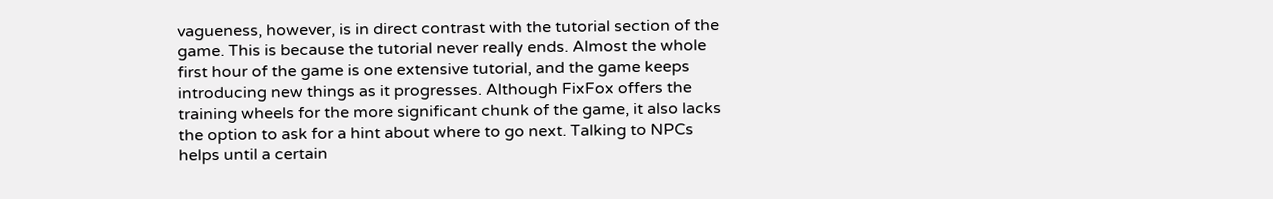vagueness, however, is in direct contrast with the tutorial section of the game. This is because the tutorial never really ends. Almost the whole first hour of the game is one extensive tutorial, and the game keeps introducing new things as it progresses. Although FixFox offers the training wheels for the more significant chunk of the game, it also lacks the option to ask for a hint about where to go next. Talking to NPCs helps until a certain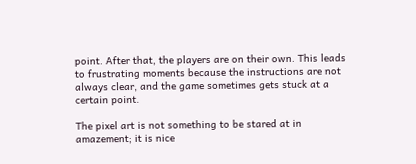point. After that, the players are on their own. This leads to frustrating moments because the instructions are not always clear, and the game sometimes gets stuck at a certain point.

The pixel art is not something to be stared at in amazement; it is nice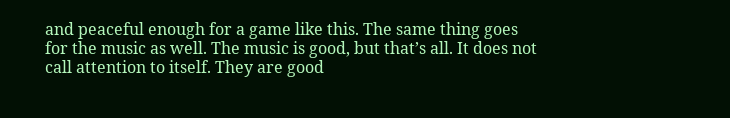and peaceful enough for a game like this. The same thing goes for the music as well. The music is good, but that’s all. It does not call attention to itself. They are good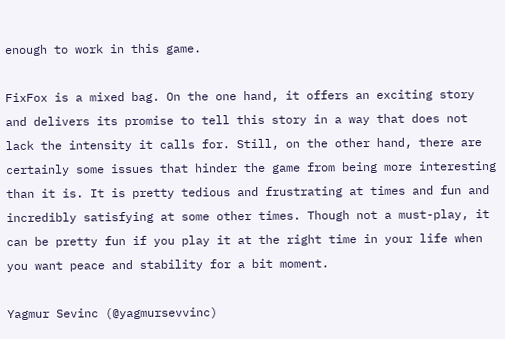enough to work in this game.

FixFox is a mixed bag. On the one hand, it offers an exciting story and delivers its promise to tell this story in a way that does not lack the intensity it calls for. Still, on the other hand, there are certainly some issues that hinder the game from being more interesting than it is. It is pretty tedious and frustrating at times and fun and incredibly satisfying at some other times. Though not a must-play, it can be pretty fun if you play it at the right time in your life when you want peace and stability for a bit moment.

Yagmur Sevinc (@yagmursevvinc)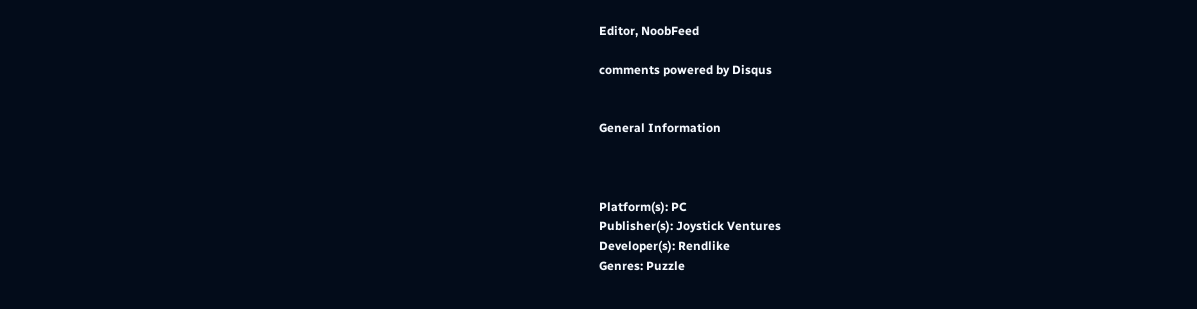Editor, NoobFeed

comments powered by Disqus


General Information



Platform(s): PC
Publisher(s): Joystick Ventures
Developer(s): Rendlike
Genres: Puzzle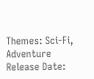Themes: Sci-Fi, Adventure
Release Date: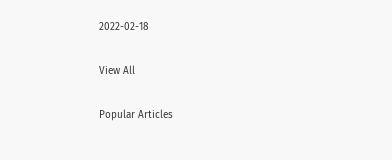2022-02-18

View All

Popular Articles